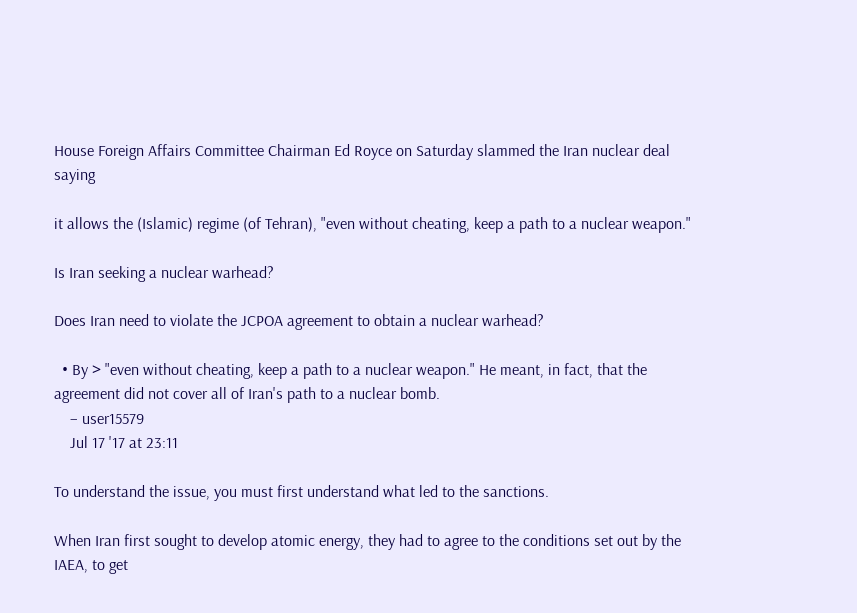House Foreign Affairs Committee Chairman Ed Royce on Saturday slammed the Iran nuclear deal saying

it allows the (Islamic) regime (of Tehran), "even without cheating, keep a path to a nuclear weapon."

Is Iran seeking a nuclear warhead?

Does Iran need to violate the JCPOA agreement to obtain a nuclear warhead?

  • By > "even without cheating, keep a path to a nuclear weapon." He meant, in fact, that the agreement did not cover all of Iran's path to a nuclear bomb.
    – user15579
    Jul 17 '17 at 23:11

To understand the issue, you must first understand what led to the sanctions.

When Iran first sought to develop atomic energy, they had to agree to the conditions set out by the IAEA, to get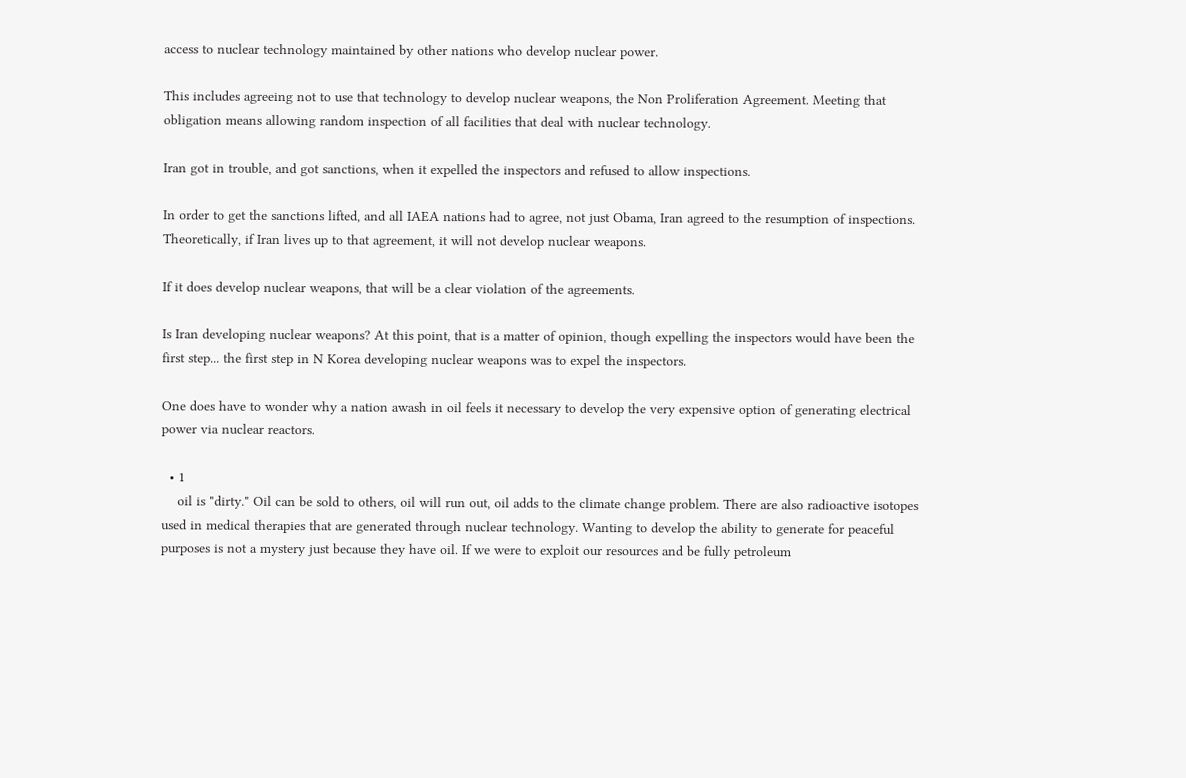access to nuclear technology maintained by other nations who develop nuclear power.

This includes agreeing not to use that technology to develop nuclear weapons, the Non Proliferation Agreement. Meeting that obligation means allowing random inspection of all facilities that deal with nuclear technology.

Iran got in trouble, and got sanctions, when it expelled the inspectors and refused to allow inspections.

In order to get the sanctions lifted, and all IAEA nations had to agree, not just Obama, Iran agreed to the resumption of inspections. Theoretically, if Iran lives up to that agreement, it will not develop nuclear weapons.

If it does develop nuclear weapons, that will be a clear violation of the agreements.

Is Iran developing nuclear weapons? At this point, that is a matter of opinion, though expelling the inspectors would have been the first step... the first step in N Korea developing nuclear weapons was to expel the inspectors.

One does have to wonder why a nation awash in oil feels it necessary to develop the very expensive option of generating electrical power via nuclear reactors.

  • 1
    oil is "dirty." Oil can be sold to others, oil will run out, oil adds to the climate change problem. There are also radioactive isotopes used in medical therapies that are generated through nuclear technology. Wanting to develop the ability to generate for peaceful purposes is not a mystery just because they have oil. If we were to exploit our resources and be fully petroleum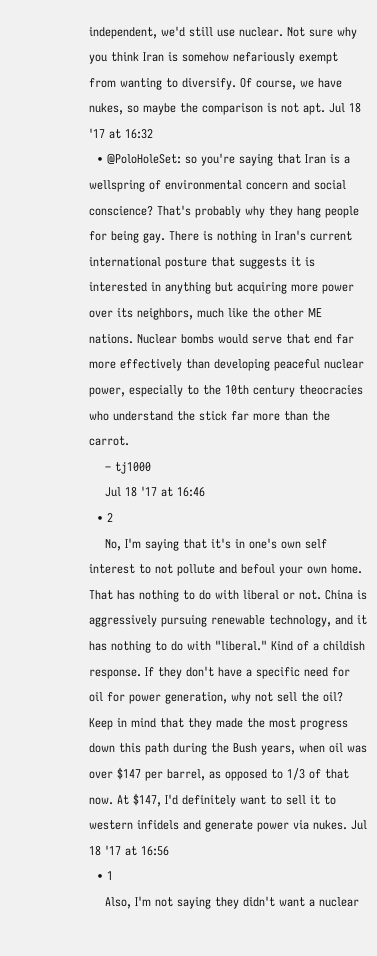independent, we'd still use nuclear. Not sure why you think Iran is somehow nefariously exempt from wanting to diversify. Of course, we have nukes, so maybe the comparison is not apt. Jul 18 '17 at 16:32
  • @PoloHoleSet: so you're saying that Iran is a wellspring of environmental concern and social conscience? That's probably why they hang people for being gay. There is nothing in Iran's current international posture that suggests it is interested in anything but acquiring more power over its neighbors, much like the other ME nations. Nuclear bombs would serve that end far more effectively than developing peaceful nuclear power, especially to the 10th century theocracies who understand the stick far more than the carrot.
    – tj1000
    Jul 18 '17 at 16:46
  • 2
    No, I'm saying that it's in one's own self interest to not pollute and befoul your own home. That has nothing to do with liberal or not. China is aggressively pursuing renewable technology, and it has nothing to do with "liberal." Kind of a childish response. If they don't have a specific need for oil for power generation, why not sell the oil? Keep in mind that they made the most progress down this path during the Bush years, when oil was over $147 per barrel, as opposed to 1/3 of that now. At $147, I'd definitely want to sell it to western infidels and generate power via nukes. Jul 18 '17 at 16:56
  • 1
    Also, I'm not saying they didn't want a nuclear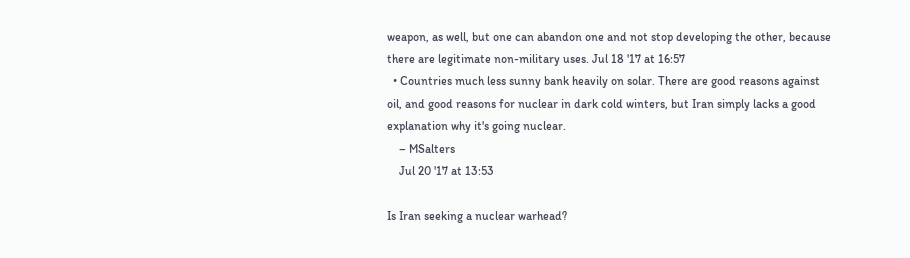weapon, as well, but one can abandon one and not stop developing the other, because there are legitimate non-military uses. Jul 18 '17 at 16:57
  • Countries much less sunny bank heavily on solar. There are good reasons against oil, and good reasons for nuclear in dark cold winters, but Iran simply lacks a good explanation why it's going nuclear.
    – MSalters
    Jul 20 '17 at 13:53

Is Iran seeking a nuclear warhead?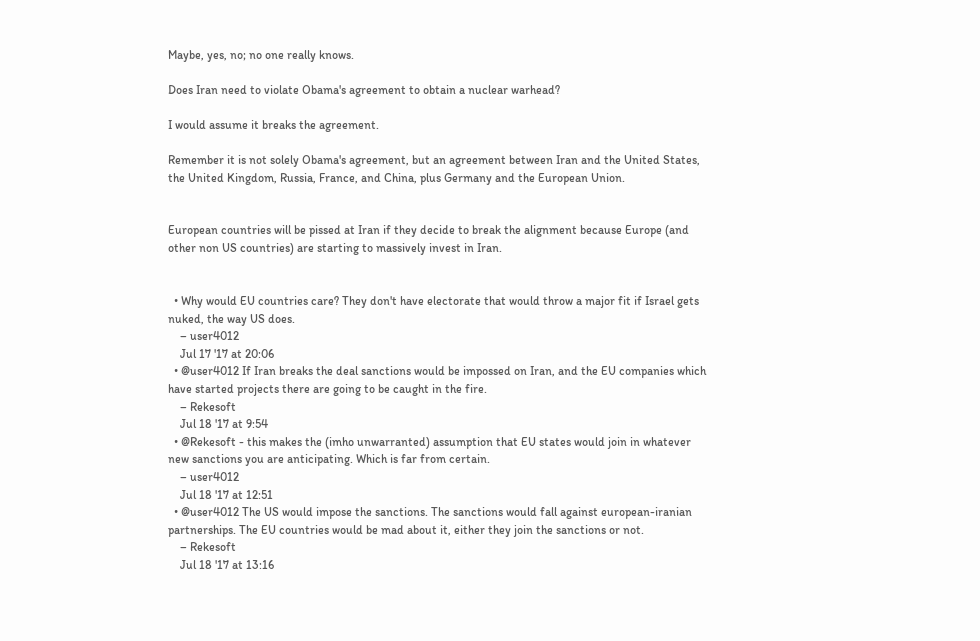Maybe, yes, no; no one really knows.

Does Iran need to violate Obama's agreement to obtain a nuclear warhead?

I would assume it breaks the agreement.

Remember it is not solely Obama's agreement, but an agreement between Iran and the United States, the United Kingdom, Russia, France, and China, plus Germany and the European Union.


European countries will be pissed at Iran if they decide to break the alignment because Europe (and other non US countries) are starting to massively invest in Iran.


  • Why would EU countries care? They don't have electorate that would throw a major fit if Israel gets nuked, the way US does.
    – user4012
    Jul 17 '17 at 20:06
  • @user4012 If Iran breaks the deal sanctions would be impossed on Iran, and the EU companies which have started projects there are going to be caught in the fire.
    – Rekesoft
    Jul 18 '17 at 9:54
  • @Rekesoft - this makes the (imho unwarranted) assumption that EU states would join in whatever new sanctions you are anticipating. Which is far from certain.
    – user4012
    Jul 18 '17 at 12:51
  • @user4012 The US would impose the sanctions. The sanctions would fall against european-iranian partnerships. The EU countries would be mad about it, either they join the sanctions or not.
    – Rekesoft
    Jul 18 '17 at 13:16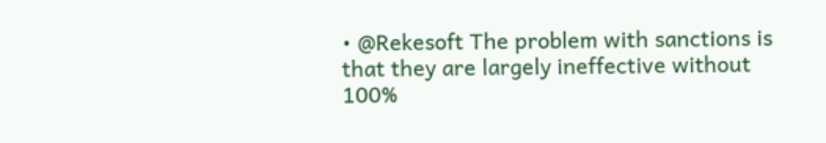• @Rekesoft The problem with sanctions is that they are largely ineffective without 100%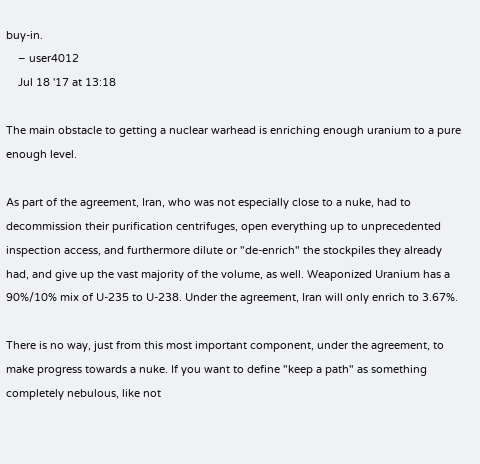buy-in.
    – user4012
    Jul 18 '17 at 13:18

The main obstacle to getting a nuclear warhead is enriching enough uranium to a pure enough level.

As part of the agreement, Iran, who was not especially close to a nuke, had to decommission their purification centrifuges, open everything up to unprecedented inspection access, and furthermore dilute or "de-enrich" the stockpiles they already had, and give up the vast majority of the volume, as well. Weaponized Uranium has a 90%/10% mix of U-235 to U-238. Under the agreement, Iran will only enrich to 3.67%.

There is no way, just from this most important component, under the agreement, to make progress towards a nuke. If you want to define "keep a path" as something completely nebulous, like not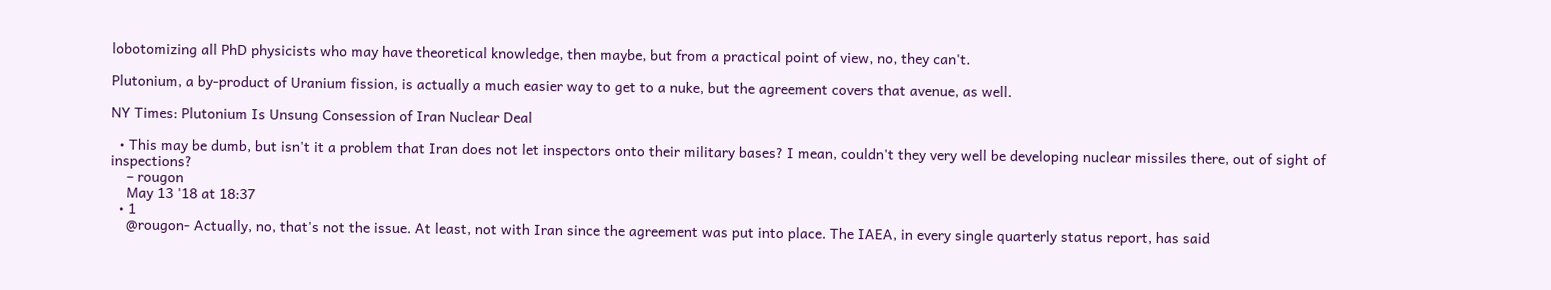lobotomizing all PhD physicists who may have theoretical knowledge, then maybe, but from a practical point of view, no, they can't.

Plutonium, a by-product of Uranium fission, is actually a much easier way to get to a nuke, but the agreement covers that avenue, as well.

NY Times: Plutonium Is Unsung Consession of Iran Nuclear Deal

  • This may be dumb, but isn't it a problem that Iran does not let inspectors onto their military bases? I mean, couldn't they very well be developing nuclear missiles there, out of sight of inspections?
    – rougon
    May 13 '18 at 18:37
  • 1
    @rougon- Actually, no, that's not the issue. At least, not with Iran since the agreement was put into place. The IAEA, in every single quarterly status report, has said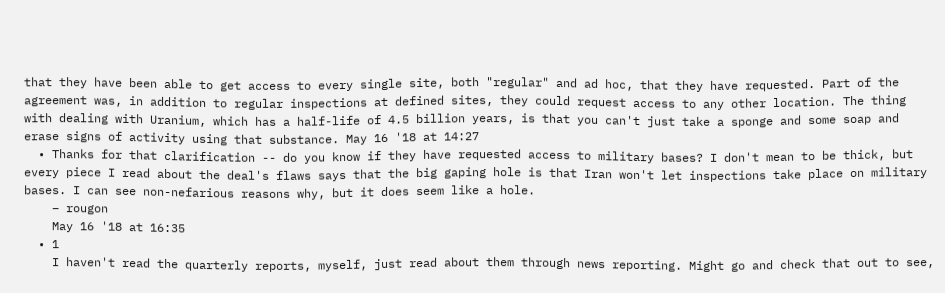that they have been able to get access to every single site, both "regular" and ad hoc, that they have requested. Part of the agreement was, in addition to regular inspections at defined sites, they could request access to any other location. The thing with dealing with Uranium, which has a half-life of 4.5 billion years, is that you can't just take a sponge and some soap and erase signs of activity using that substance. May 16 '18 at 14:27
  • Thanks for that clarification -- do you know if they have requested access to military bases? I don't mean to be thick, but every piece I read about the deal's flaws says that the big gaping hole is that Iran won't let inspections take place on military bases. I can see non-nefarious reasons why, but it does seem like a hole.
    – rougon
    May 16 '18 at 16:35
  • 1
    I haven't read the quarterly reports, myself, just read about them through news reporting. Might go and check that out to see,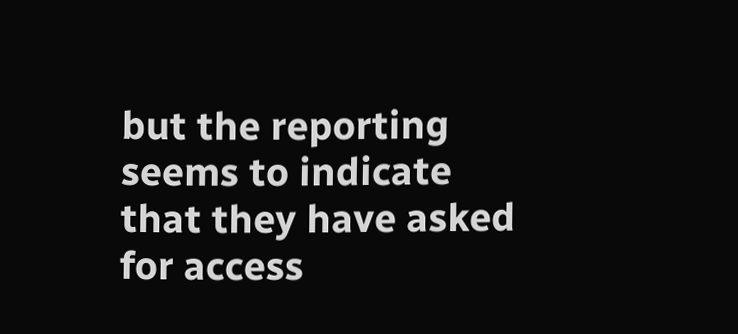but the reporting seems to indicate that they have asked for access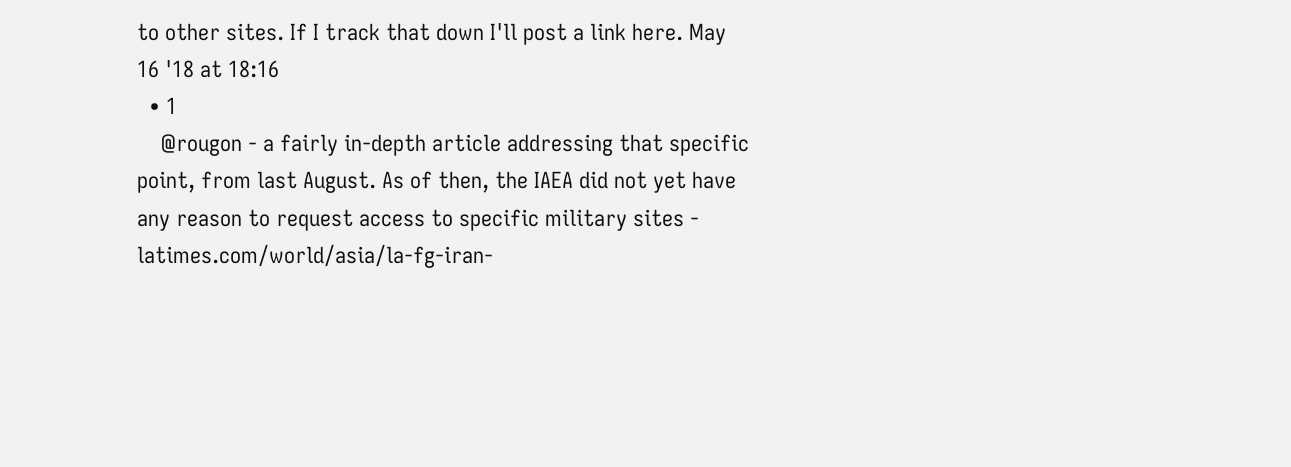to other sites. If I track that down I'll post a link here. May 16 '18 at 18:16
  • 1
    @rougon - a fairly in-depth article addressing that specific point, from last August. As of then, the IAEA did not yet have any reason to request access to specific military sites - latimes.com/world/asia/la-fg-iran-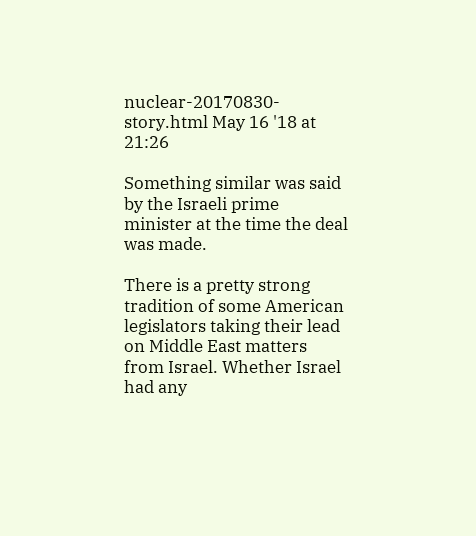nuclear-20170830-story.html May 16 '18 at 21:26

Something similar was said by the Israeli prime minister at the time the deal was made.

There is a pretty strong tradition of some American legislators taking their lead on Middle East matters from Israel. Whether Israel had any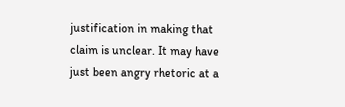justification in making that claim is unclear. It may have just been angry rhetoric at a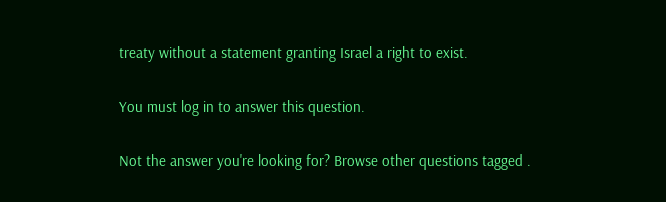treaty without a statement granting Israel a right to exist.

You must log in to answer this question.

Not the answer you're looking for? Browse other questions tagged .